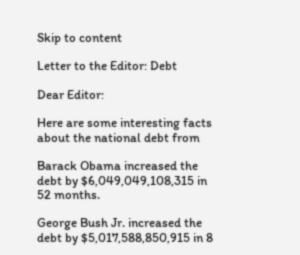Skip to content

Letter to the Editor: Debt

Dear Editor:

Here are some interesting facts about the national debt from

Barack Obama increased the debt by $6,049,049,108,315 in 52 months.

George Bush Jr. increased the debt by $5,017,588,850,915 in 8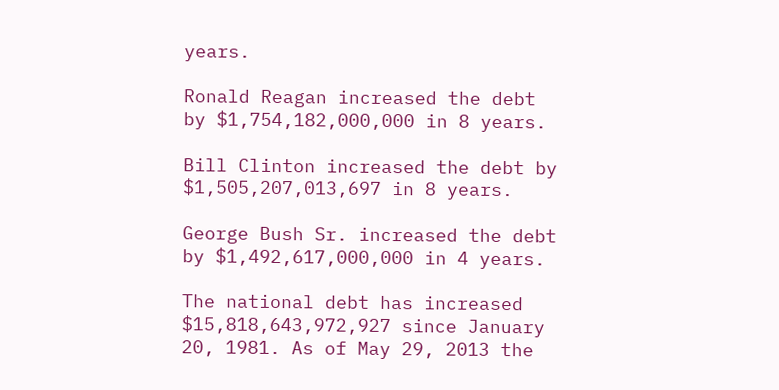years.

Ronald Reagan increased the debt by $1,754,182,000,000 in 8 years.

Bill Clinton increased the debt by $1,505,207,013,697 in 8 years.

George Bush Sr. increased the debt by $1,492,617,000,000 in 4 years.

The national debt has increased $15,818,643,972,927 since January 20, 1981. As of May 29, 2013 the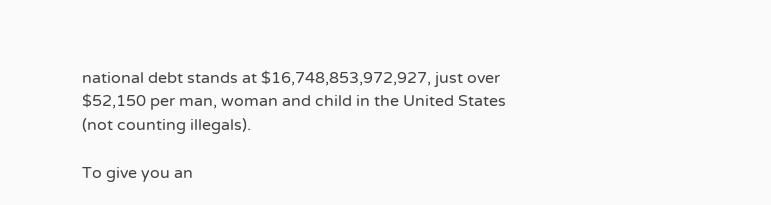national debt stands at $16,748,853,972,927, just over $52,150 per man, woman and child in the United States (not counting illegals).

To give you an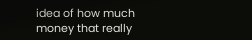idea of how much money that really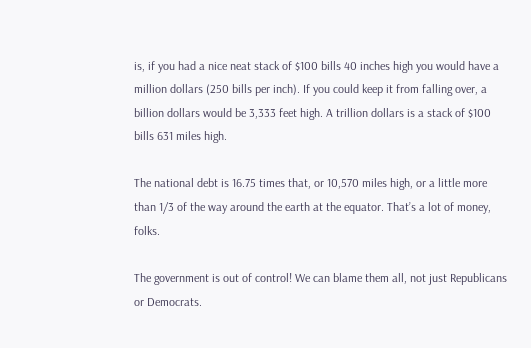is, if you had a nice neat stack of $100 bills 40 inches high you would have a million dollars (250 bills per inch). If you could keep it from falling over, a billion dollars would be 3,333 feet high. A trillion dollars is a stack of $100 bills 631 miles high.

The national debt is 16.75 times that, or 10,570 miles high, or a little more than 1/3 of the way around the earth at the equator. That’s a lot of money, folks.

The government is out of control! We can blame them all, not just Republicans or Democrats.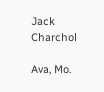Jack Charchol

Ava, Mo.